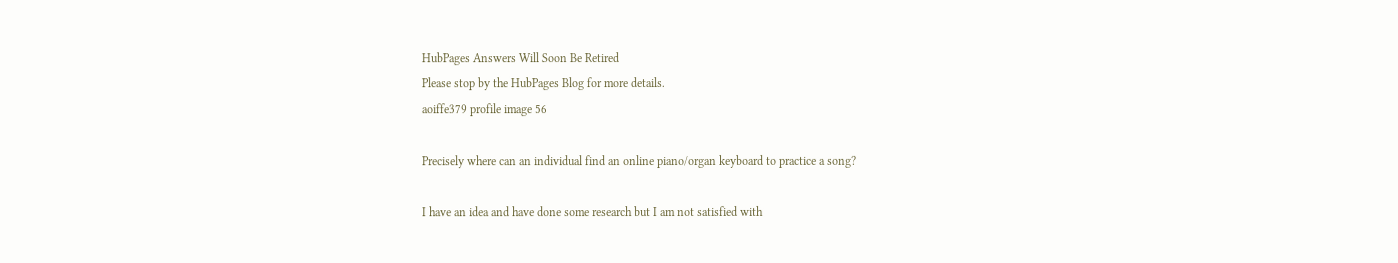HubPages Answers Will Soon Be Retired
Please stop by the HubPages Blog for more details.
aoiffe379 profile image 56

Precisely where can an individual find an online piano/organ keyboard to practice a song?

I have an idea and have done some research but I am not satisfied with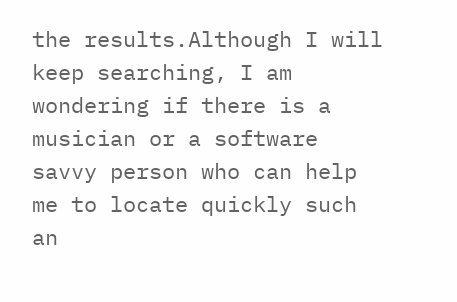the results.Although I will keep searching, I am wondering if there is a musician or a software savvy person who can help me to locate quickly such an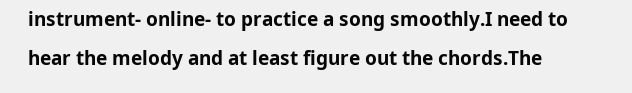instrument- online- to practice a song smoothly.I need to hear the melody and at least figure out the chords.The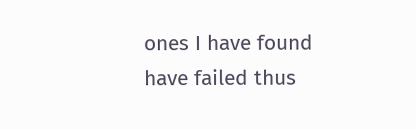ones I have found have failed thus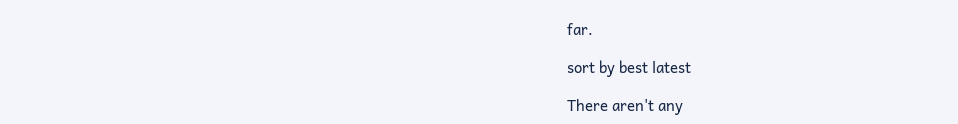far.

sort by best latest

There aren't any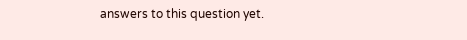answers to this question yet.